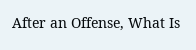After an Offense, What Is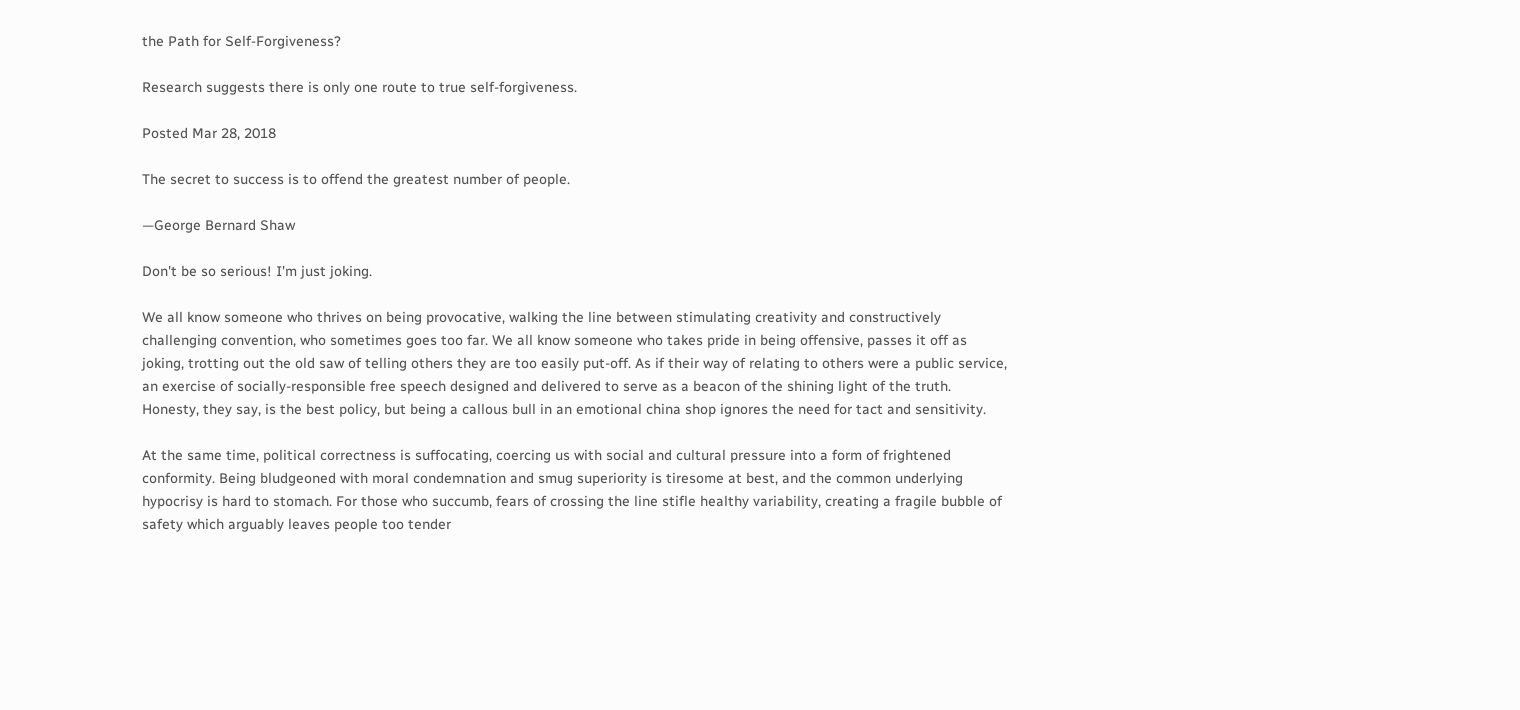the Path for Self-Forgiveness?

Research suggests there is only one route to true self-forgiveness.

Posted Mar 28, 2018

The secret to success is to offend the greatest number of people.

—George Bernard Shaw

Don't be so serious! I'm just joking.

We all know someone who thrives on being provocative, walking the line between stimulating creativity and constructively challenging convention, who sometimes goes too far. We all know someone who takes pride in being offensive, passes it off as joking, trotting out the old saw of telling others they are too easily put-off. As if their way of relating to others were a public service, an exercise of socially-responsible free speech designed and delivered to serve as a beacon of the shining light of the truth. Honesty, they say, is the best policy, but being a callous bull in an emotional china shop ignores the need for tact and sensitivity.

At the same time, political correctness is suffocating, coercing us with social and cultural pressure into a form of frightened conformity. Being bludgeoned with moral condemnation and smug superiority is tiresome at best, and the common underlying hypocrisy is hard to stomach. For those who succumb, fears of crossing the line stifle healthy variability, creating a fragile bubble of safety which arguably leaves people too tender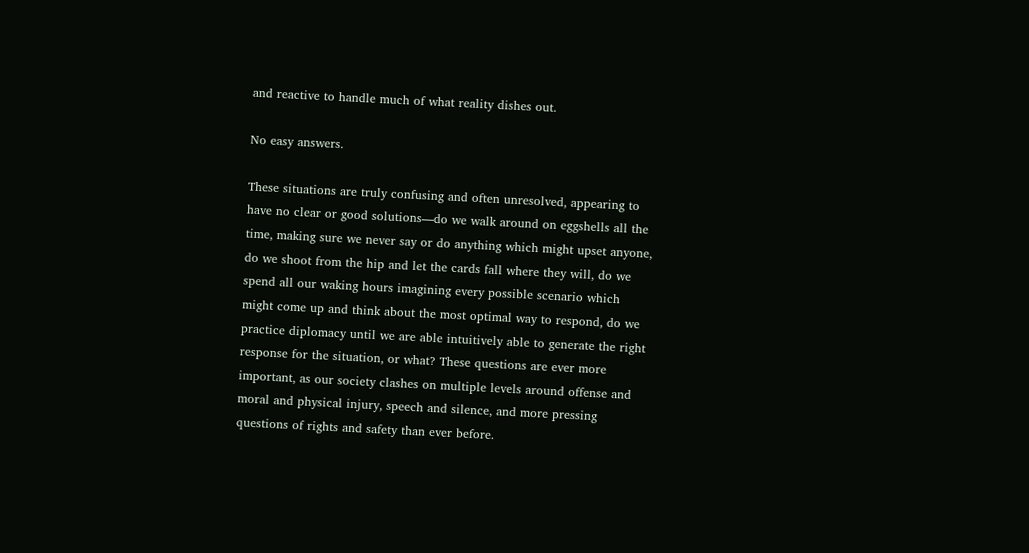and reactive to handle much of what reality dishes out.

No easy answers.

These situations are truly confusing and often unresolved, appearing to have no clear or good solutions—do we walk around on eggshells all the time, making sure we never say or do anything which might upset anyone, do we shoot from the hip and let the cards fall where they will, do we spend all our waking hours imagining every possible scenario which might come up and think about the most optimal way to respond, do we practice diplomacy until we are able intuitively able to generate the right response for the situation, or what? These questions are ever more important, as our society clashes on multiple levels around offense and moral and physical injury, speech and silence, and more pressing questions of rights and safety than ever before.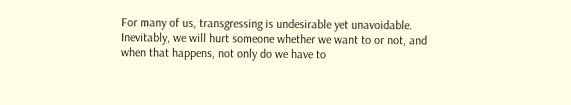For many of us, transgressing is undesirable yet unavoidable. Inevitably, we will hurt someone whether we want to or not, and when that happens, not only do we have to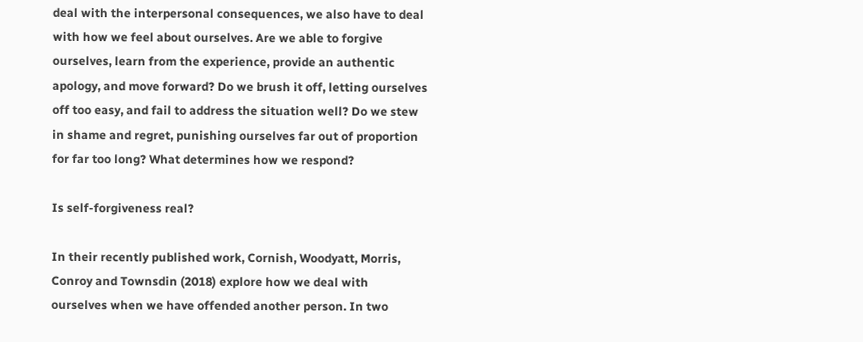deal with the interpersonal consequences, we also have to deal with how we feel about ourselves. Are we able to forgive ourselves, learn from the experience, provide an authentic apology, and move forward? Do we brush it off, letting ourselves off too easy, and fail to address the situation well? Do we stew in shame and regret, punishing ourselves far out of proportion for far too long? What determines how we respond?

Is self-forgiveness real?

In their recently published work, Cornish, Woodyatt, Morris, Conroy and Townsdin (2018) explore how we deal with ourselves when we have offended another person. In two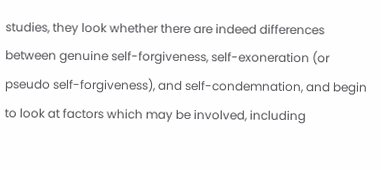studies, they look whether there are indeed differences between genuine self-forgiveness, self-exoneration (or pseudo self-forgiveness), and self-condemnation, and begin to look at factors which may be involved, including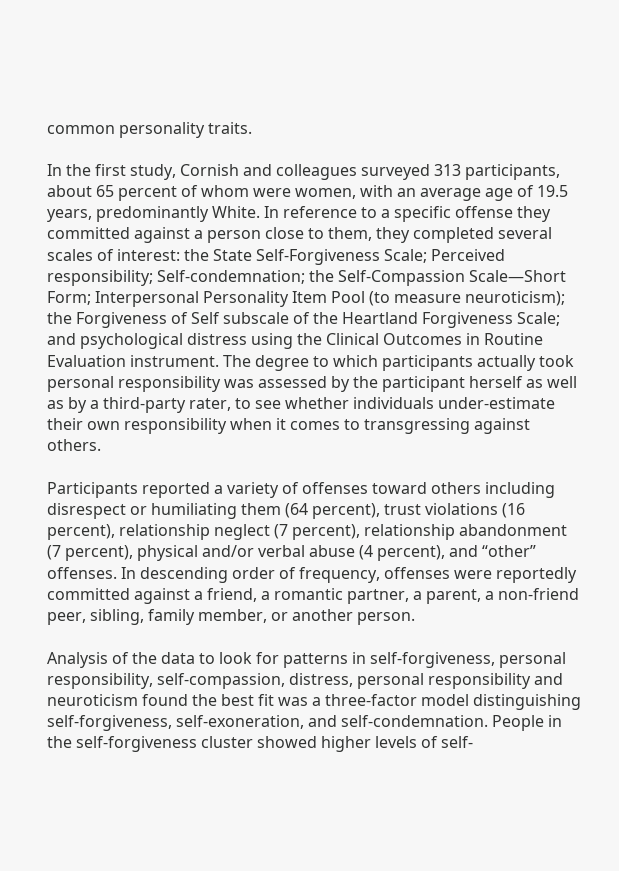common personality traits.

In the first study, Cornish and colleagues surveyed 313 participants, about 65 percent of whom were women, with an average age of 19.5 years, predominantly White. In reference to a specific offense they committed against a person close to them, they completed several scales of interest: the State Self-Forgiveness Scale; Perceived responsibility; Self-condemnation; the Self-Compassion Scale—Short Form; Interpersonal Personality Item Pool (to measure neuroticism); the Forgiveness of Self subscale of the Heartland Forgiveness Scale; and psychological distress using the Clinical Outcomes in Routine Evaluation instrument. The degree to which participants actually took personal responsibility was assessed by the participant herself as well as by a third-party rater, to see whether individuals under-estimate their own responsibility when it comes to transgressing against others.

Participants reported a variety of offenses toward others including disrespect or humiliating them (64 percent), trust violations (16 percent), relationship neglect (7 percent), relationship abandonment (7 percent), physical and/or verbal abuse (4 percent), and “other” offenses. In descending order of frequency, offenses were reportedly committed against a friend, a romantic partner, a parent, a non-friend peer, sibling, family member, or another person.

Analysis of the data to look for patterns in self-forgiveness, personal responsibility, self-compassion, distress, personal responsibility and neuroticism found the best fit was a three-factor model distinguishing self-forgiveness, self-exoneration, and self-condemnation. People in the self-forgiveness cluster showed higher levels of self-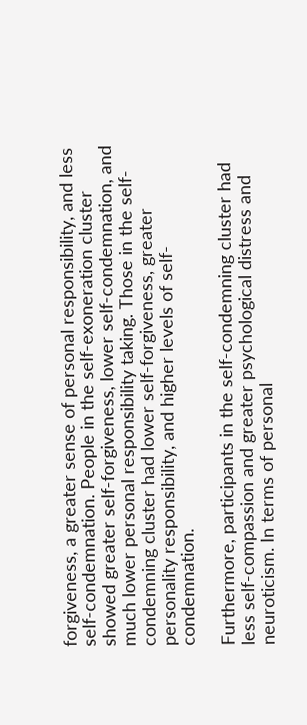forgiveness, a greater sense of personal responsibility, and less self-condemnation. People in the self-exoneration cluster showed greater self-forgiveness, lower self-condemnation, and much lower personal responsibility taking. Those in the self-condemning cluster had lower self-forgiveness, greater personality responsibility, and higher levels of self-condemnation.

Furthermore, participants in the self-condemning cluster had less self-compassion and greater psychological distress and neuroticism. In terms of personal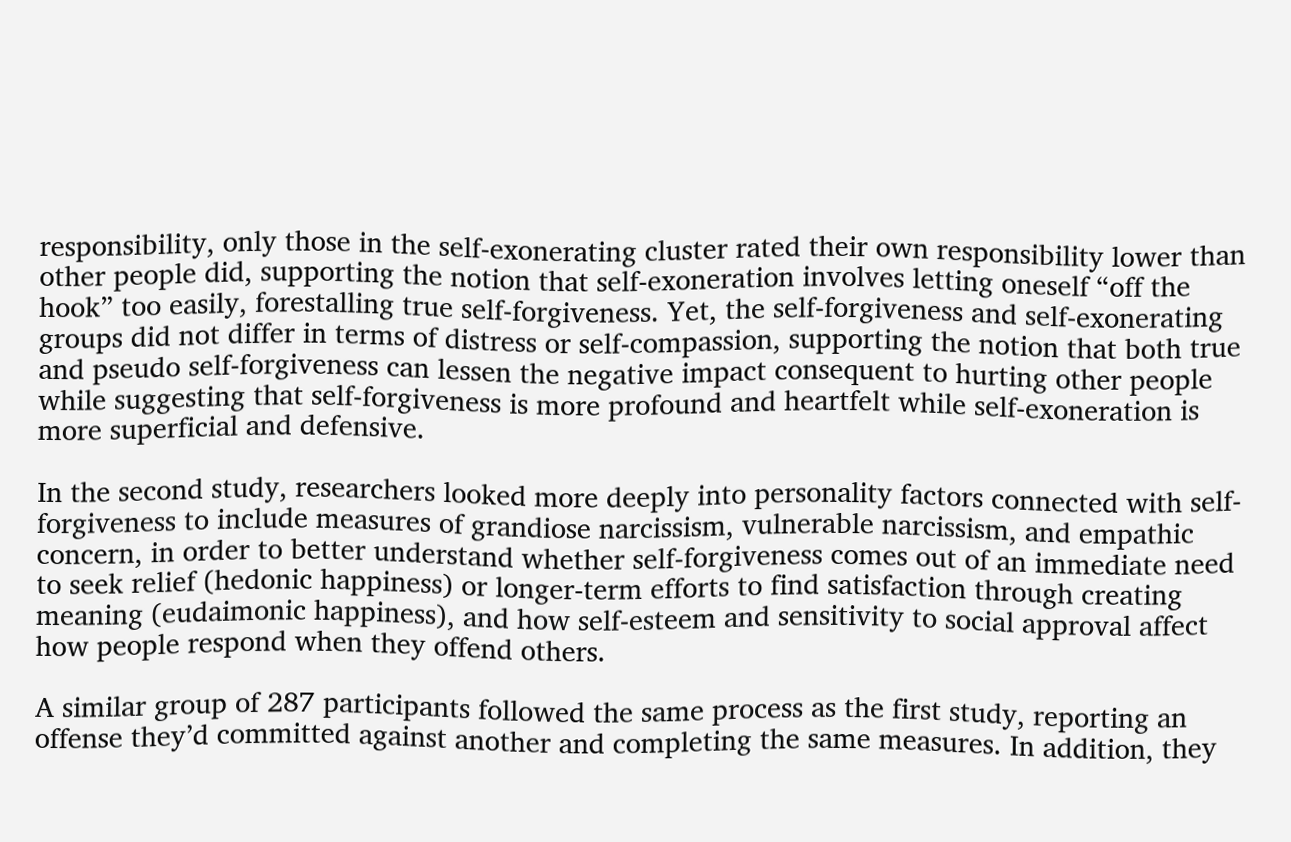responsibility, only those in the self-exonerating cluster rated their own responsibility lower than other people did, supporting the notion that self-exoneration involves letting oneself “off the hook” too easily, forestalling true self-forgiveness. Yet, the self-forgiveness and self-exonerating groups did not differ in terms of distress or self-compassion, supporting the notion that both true and pseudo self-forgiveness can lessen the negative impact consequent to hurting other people while suggesting that self-forgiveness is more profound and heartfelt while self-exoneration is more superficial and defensive.

In the second study, researchers looked more deeply into personality factors connected with self-forgiveness to include measures of grandiose narcissism, vulnerable narcissism, and empathic concern, in order to better understand whether self-forgiveness comes out of an immediate need to seek relief (hedonic happiness) or longer-term efforts to find satisfaction through creating meaning (eudaimonic happiness), and how self-esteem and sensitivity to social approval affect how people respond when they offend others.

A similar group of 287 participants followed the same process as the first study, reporting an offense they’d committed against another and completing the same measures. In addition, they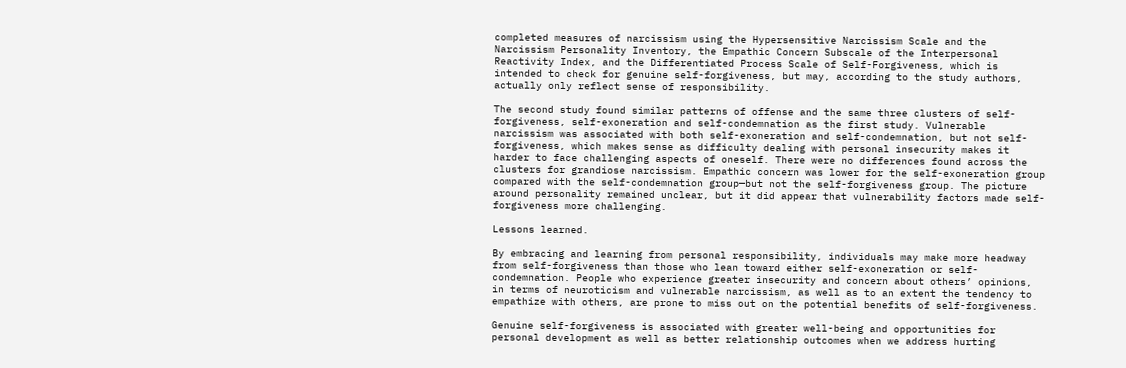completed measures of narcissism using the Hypersensitive Narcissism Scale and the Narcissism Personality Inventory, the Empathic Concern Subscale of the Interpersonal Reactivity Index, and the Differentiated Process Scale of Self-Forgiveness, which is intended to check for genuine self-forgiveness, but may, according to the study authors, actually only reflect sense of responsibility.

The second study found similar patterns of offense and the same three clusters of self-forgiveness, self-exoneration and self-condemnation as the first study. Vulnerable narcissism was associated with both self-exoneration and self-condemnation, but not self-forgiveness, which makes sense as difficulty dealing with personal insecurity makes it harder to face challenging aspects of oneself. There were no differences found across the clusters for grandiose narcissism. Empathic concern was lower for the self-exoneration group compared with the self-condemnation group—but not the self-forgiveness group. The picture around personality remained unclear, but it did appear that vulnerability factors made self-forgiveness more challenging.

Lessons learned.

By embracing and learning from personal responsibility, individuals may make more headway from self-forgiveness than those who lean toward either self-exoneration or self-condemnation. People who experience greater insecurity and concern about others’ opinions, in terms of neuroticism and vulnerable narcissism, as well as to an extent the tendency to empathize with others, are prone to miss out on the potential benefits of self-forgiveness.

Genuine self-forgiveness is associated with greater well-being and opportunities for personal development as well as better relationship outcomes when we address hurting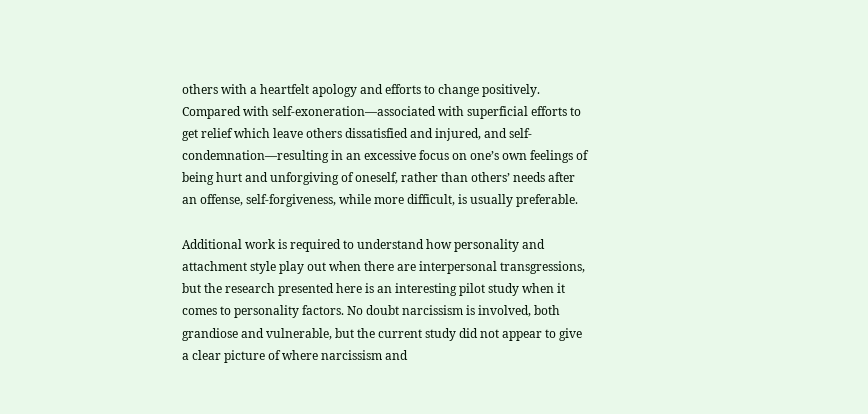others with a heartfelt apology and efforts to change positively. Compared with self-exoneration—associated with superficial efforts to get relief which leave others dissatisfied and injured, and self-condemnation—resulting in an excessive focus on one’s own feelings of being hurt and unforgiving of oneself, rather than others’ needs after an offense, self-forgiveness, while more difficult, is usually preferable.

Additional work is required to understand how personality and attachment style play out when there are interpersonal transgressions, but the research presented here is an interesting pilot study when it comes to personality factors. No doubt narcissism is involved, both grandiose and vulnerable, but the current study did not appear to give a clear picture of where narcissism and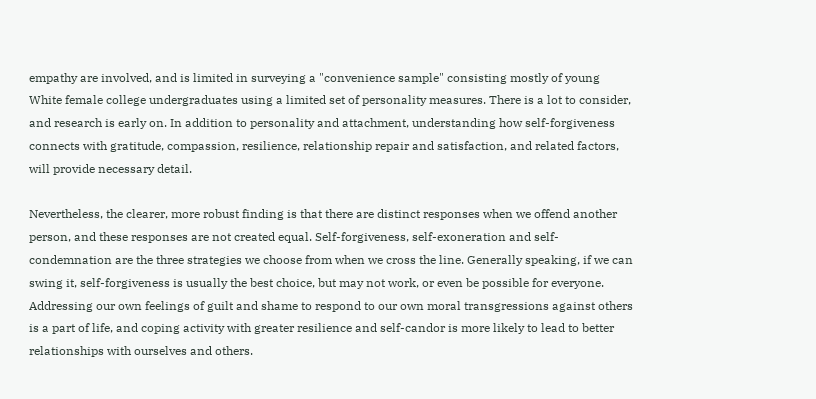empathy are involved, and is limited in surveying a "convenience sample" consisting mostly of young White female college undergraduates using a limited set of personality measures. There is a lot to consider, and research is early on. In addition to personality and attachment, understanding how self-forgiveness connects with gratitude, compassion, resilience, relationship repair and satisfaction, and related factors, will provide necessary detail.

Nevertheless, the clearer, more robust finding is that there are distinct responses when we offend another person, and these responses are not created equal. Self-forgiveness, self-exoneration and self-condemnation are the three strategies we choose from when we cross the line. Generally speaking, if we can swing it, self-forgiveness is usually the best choice, but may not work, or even be possible for everyone. Addressing our own feelings of guilt and shame to respond to our own moral transgressions against others is a part of life, and coping activity with greater resilience and self-candor is more likely to lead to better relationships with ourselves and others.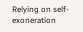Relying on self-exoneration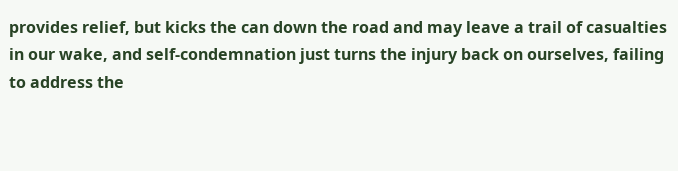provides relief, but kicks the can down the road and may leave a trail of casualties in our wake, and self-condemnation just turns the injury back on ourselves, failing to address the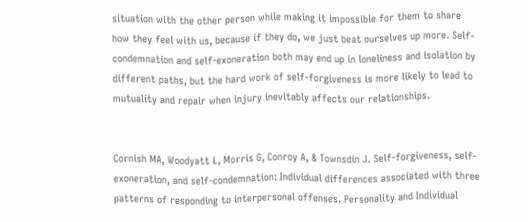situation with the other person while making it impossible for them to share how they feel with us, because if they do, we just beat ourselves up more. Self-condemnation and self-exoneration both may end up in loneliness and isolation by different paths, but the hard work of self-forgiveness is more likely to lead to mutuality and repair when injury inevitably affects our relationships.


Cornish MA, Woodyatt L, Morris G, Conroy A, & Townsdin J. Self-forgiveness, self-exoneration, and self-condemnation: Individual differences associated with three patterns of responding to interpersonal offenses. Personality and Individual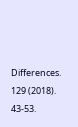Differences. 129 (2018). 43-53.